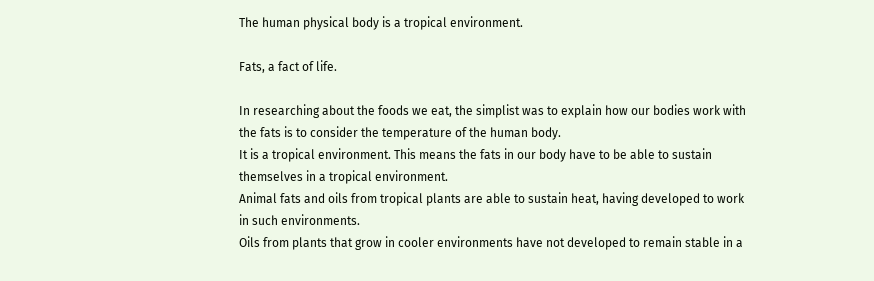The human physical body is a tropical environment.

Fats, a fact of life.

In researching about the foods we eat, the simplist was to explain how our bodies work with the fats is to consider the temperature of the human body.
It is a tropical environment. This means the fats in our body have to be able to sustain themselves in a tropical environment.
Animal fats and oils from tropical plants are able to sustain heat, having developed to work in such environments.
Oils from plants that grow in cooler environments have not developed to remain stable in a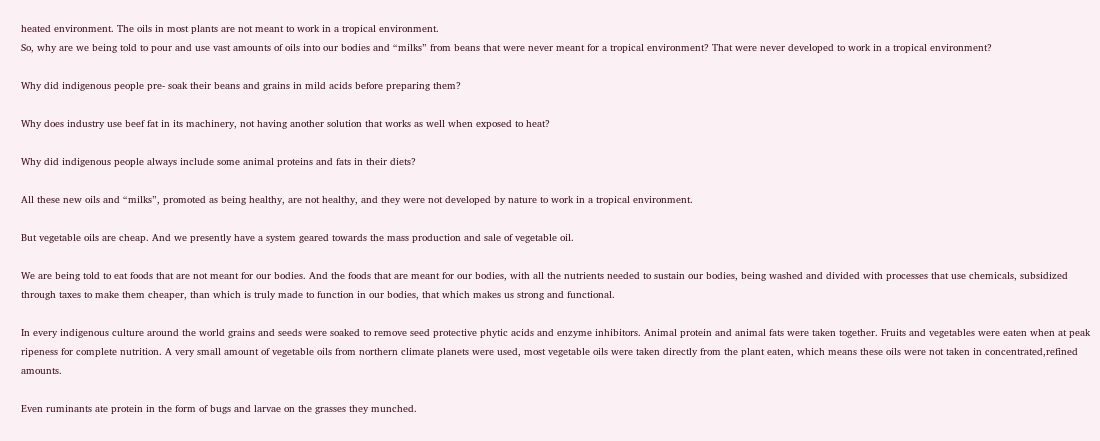heated environment. The oils in most plants are not meant to work in a tropical environment.
So, why are we being told to pour and use vast amounts of oils into our bodies and “milks” from beans that were never meant for a tropical environment? That were never developed to work in a tropical environment?

Why did indigenous people pre- soak their beans and grains in mild acids before preparing them?

Why does industry use beef fat in its machinery, not having another solution that works as well when exposed to heat?

Why did indigenous people always include some animal proteins and fats in their diets?

All these new oils and “milks”, promoted as being healthy, are not healthy, and they were not developed by nature to work in a tropical environment.

But vegetable oils are cheap. And we presently have a system geared towards the mass production and sale of vegetable oil.

We are being told to eat foods that are not meant for our bodies. And the foods that are meant for our bodies, with all the nutrients needed to sustain our bodies, being washed and divided with processes that use chemicals, subsidized through taxes to make them cheaper, than which is truly made to function in our bodies, that which makes us strong and functional.

In every indigenous culture around the world grains and seeds were soaked to remove seed protective phytic acids and enzyme inhibitors. Animal protein and animal fats were taken together. Fruits and vegetables were eaten when at peak ripeness for complete nutrition. A very small amount of vegetable oils from northern climate planets were used, most vegetable oils were taken directly from the plant eaten, which means these oils were not taken in concentrated,refined amounts.

Even ruminants ate protein in the form of bugs and larvae on the grasses they munched.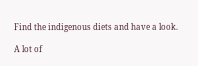Find the indigenous diets and have a look.

A lot of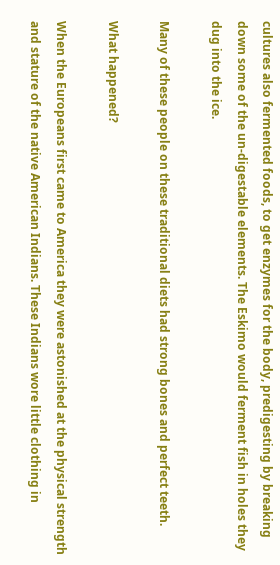cultures also fermented foods, to get enzymes for the body, predigesting by breaking down some of the un-digestable elements. The Eskimo would ferment fish in holes they dug into the ice.

Many of these people on these traditional diets had strong bones and perfect teeth.

What happened?

When the Europeans first came to America they were astonished at the physical strength and stature of the native American Indians. These Indians wore little clothing in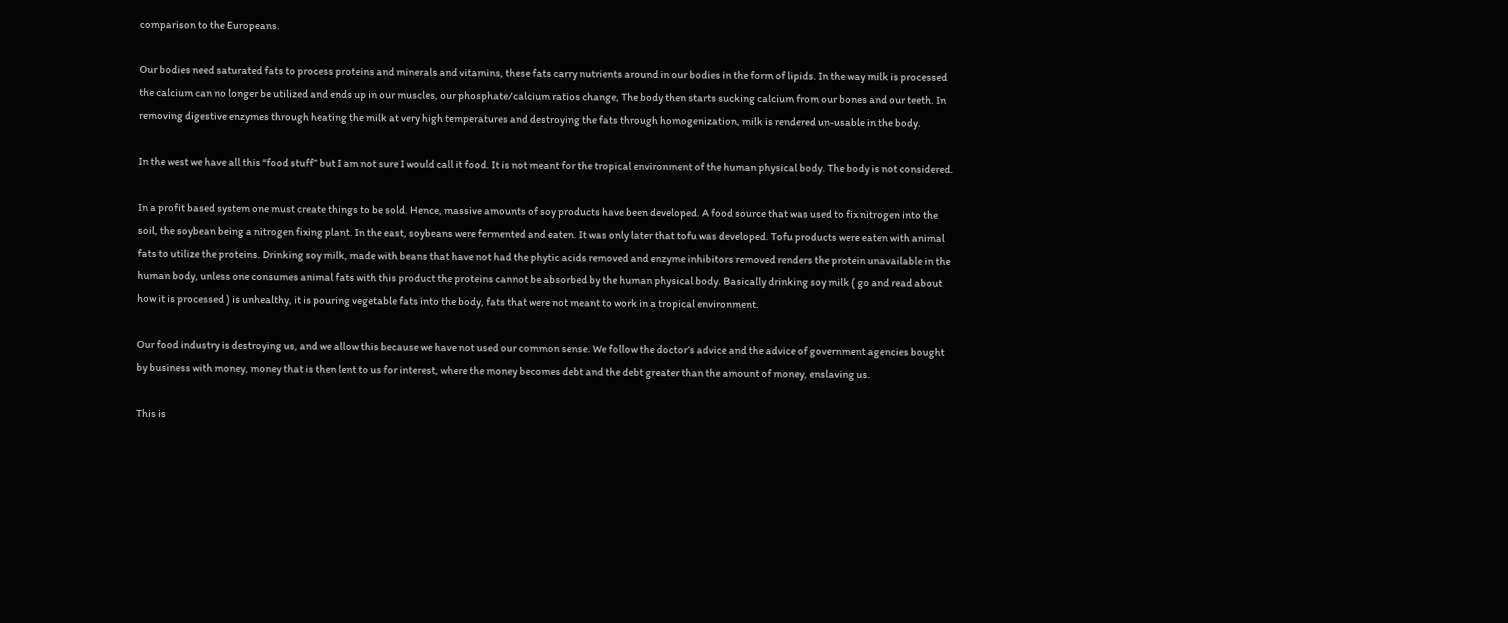comparison to the Europeans.

Our bodies need saturated fats to process proteins and minerals and vitamins, these fats carry nutrients around in our bodies in the form of lipids. In the way milk is processed the calcium can no longer be utilized and ends up in our muscles, our phosphate/calcium ratios change, The body then starts sucking calcium from our bones and our teeth. In removing digestive enzymes through heating the milk at very high temperatures and destroying the fats through homogenization, milk is rendered un-usable in the body.

In the west we have all this “food stuff” but I am not sure I would call it food. It is not meant for the tropical environment of the human physical body. The body is not considered.

In a profit based system one must create things to be sold. Hence, massive amounts of soy products have been developed. A food source that was used to fix nitrogen into the soil, the soybean being a nitrogen fixing plant. In the east, soybeans were fermented and eaten. It was only later that tofu was developed. Tofu products were eaten with animal fats to utilize the proteins. Drinking soy milk, made with beans that have not had the phytic acids removed and enzyme inhibitors removed renders the protein unavailable in the human body, unless one consumes animal fats with this product the proteins cannot be absorbed by the human physical body. Basically drinking soy milk ( go and read about how it is processed ) is unhealthy, it is pouring vegetable fats into the body, fats that were not meant to work in a tropical environment.

Our food industry is destroying us, and we allow this because we have not used our common sense. We follow the doctor’s advice and the advice of government agencies bought by business with money, money that is then lent to us for interest, where the money becomes debt and the debt greater than the amount of money, enslaving us.

This is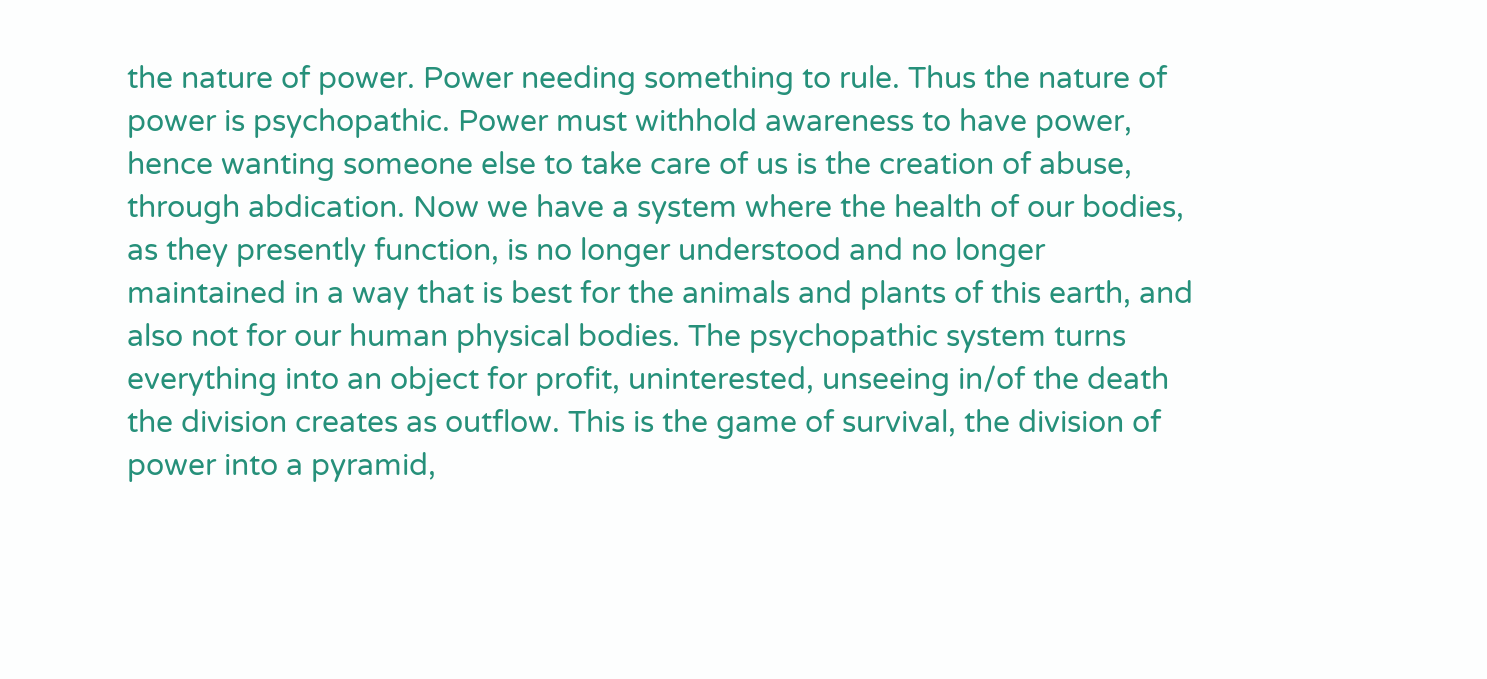the nature of power. Power needing something to rule. Thus the nature of power is psychopathic. Power must withhold awareness to have power, hence wanting someone else to take care of us is the creation of abuse, through abdication. Now we have a system where the health of our bodies, as they presently function, is no longer understood and no longer maintained in a way that is best for the animals and plants of this earth, and also not for our human physical bodies. The psychopathic system turns everything into an object for profit, uninterested, unseeing in/of the death the division creates as outflow. This is the game of survival, the division of power into a pyramid,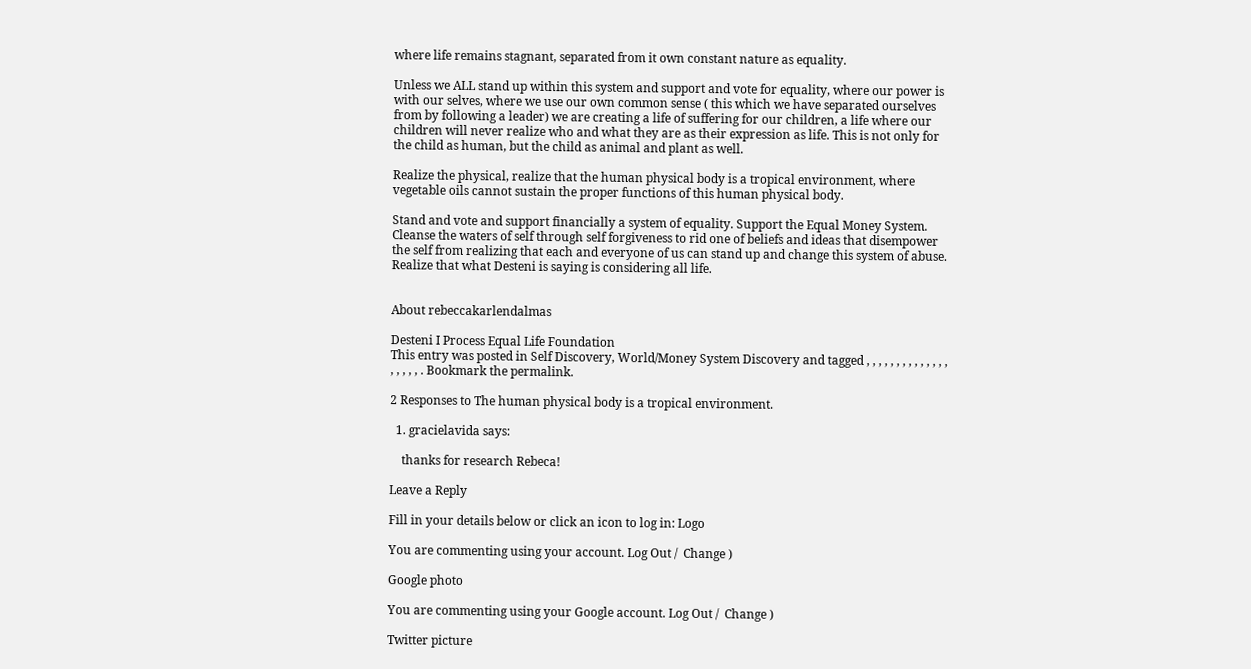where life remains stagnant, separated from it own constant nature as equality.

Unless we ALL stand up within this system and support and vote for equality, where our power is with our selves, where we use our own common sense ( this which we have separated ourselves from by following a leader) we are creating a life of suffering for our children, a life where our children will never realize who and what they are as their expression as life. This is not only for the child as human, but the child as animal and plant as well.

Realize the physical, realize that the human physical body is a tropical environment, where vegetable oils cannot sustain the proper functions of this human physical body.

Stand and vote and support financially a system of equality. Support the Equal Money System.
Cleanse the waters of self through self forgiveness to rid one of beliefs and ideas that disempower the self from realizing that each and everyone of us can stand up and change this system of abuse.
Realize that what Desteni is saying is considering all life.


About rebeccakarlendalmas

Desteni I Process Equal Life Foundation
This entry was posted in Self Discovery, World/Money System Discovery and tagged , , , , , , , , , , , , , , , , , , , . Bookmark the permalink.

2 Responses to The human physical body is a tropical environment.

  1. gracielavida says:

    thanks for research Rebeca!

Leave a Reply

Fill in your details below or click an icon to log in: Logo

You are commenting using your account. Log Out /  Change )

Google photo

You are commenting using your Google account. Log Out /  Change )

Twitter picture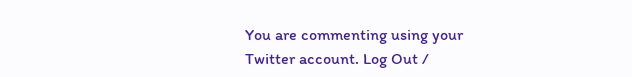You are commenting using your Twitter account. Log Out /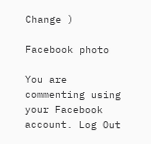Change )

Facebook photo

You are commenting using your Facebook account. Log Out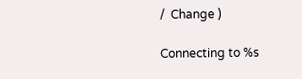/  Change )

Connecting to %s